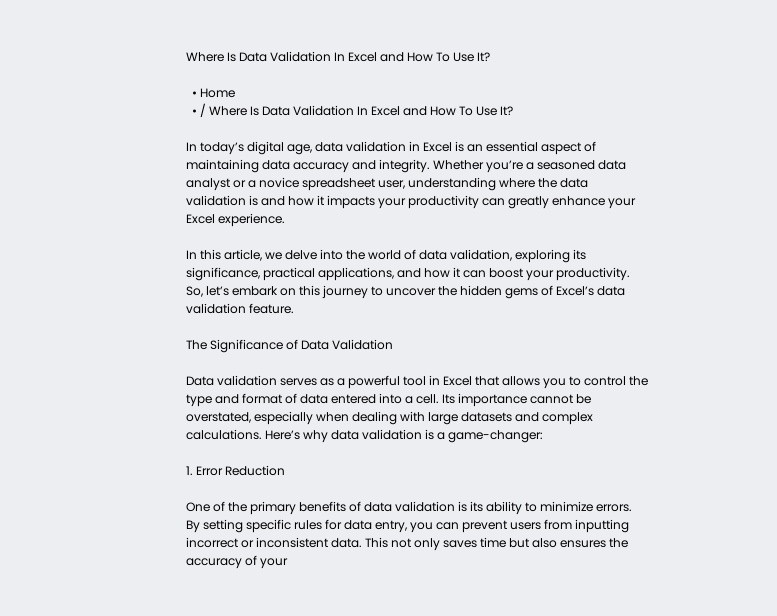Where Is Data Validation In Excel and How To Use It?

  • Home
  • / Where Is Data Validation In Excel and How To Use It?

In today’s digital age, data validation in Excel is an essential aspect of maintaining data accuracy and integrity. Whether you’re a seasoned data analyst or a novice spreadsheet user, understanding where the data validation is and how it impacts your productivity can greatly enhance your Excel experience.

In this article, we delve into the world of data validation, exploring its significance, practical applications, and how it can boost your productivity. So, let’s embark on this journey to uncover the hidden gems of Excel’s data validation feature.

The Significance of Data Validation

Data validation serves as a powerful tool in Excel that allows you to control the type and format of data entered into a cell. Its importance cannot be overstated, especially when dealing with large datasets and complex calculations. Here’s why data validation is a game-changer:

1. Error Reduction

One of the primary benefits of data validation is its ability to minimize errors. By setting specific rules for data entry, you can prevent users from inputting incorrect or inconsistent data. This not only saves time but also ensures the accuracy of your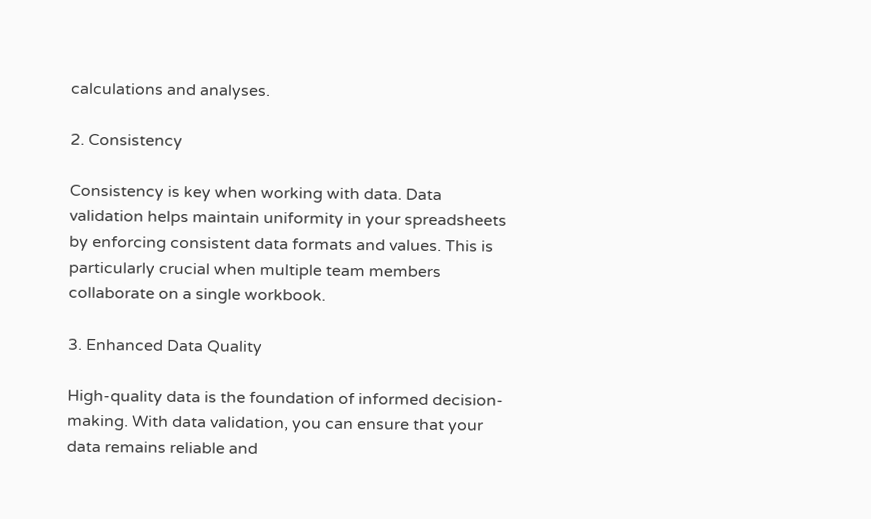calculations and analyses.

2. Consistency

Consistency is key when working with data. Data validation helps maintain uniformity in your spreadsheets by enforcing consistent data formats and values. This is particularly crucial when multiple team members collaborate on a single workbook.

3. Enhanced Data Quality

High-quality data is the foundation of informed decision-making. With data validation, you can ensure that your data remains reliable and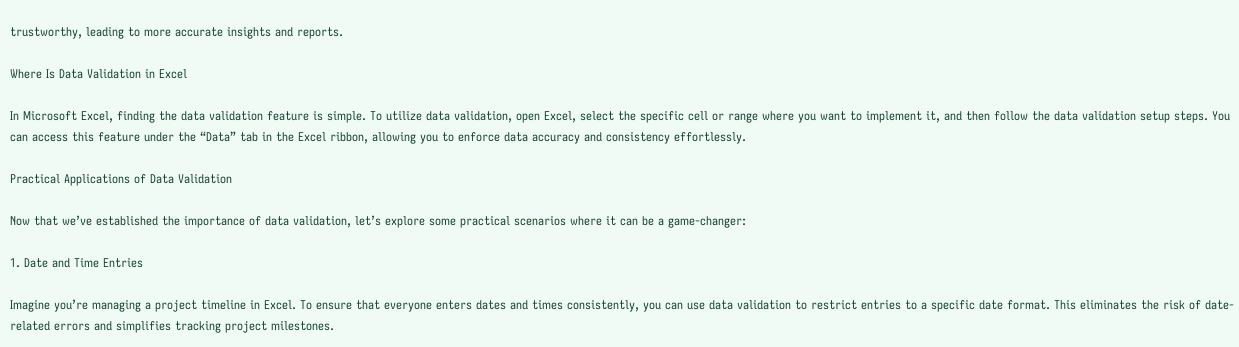trustworthy, leading to more accurate insights and reports.

Where Is Data Validation in Excel

In Microsoft Excel, finding the data validation feature is simple. To utilize data validation, open Excel, select the specific cell or range where you want to implement it, and then follow the data validation setup steps. You can access this feature under the “Data” tab in the Excel ribbon, allowing you to enforce data accuracy and consistency effortlessly.

Practical Applications of Data Validation

Now that we’ve established the importance of data validation, let’s explore some practical scenarios where it can be a game-changer:

1. Date and Time Entries

Imagine you’re managing a project timeline in Excel. To ensure that everyone enters dates and times consistently, you can use data validation to restrict entries to a specific date format. This eliminates the risk of date-related errors and simplifies tracking project milestones.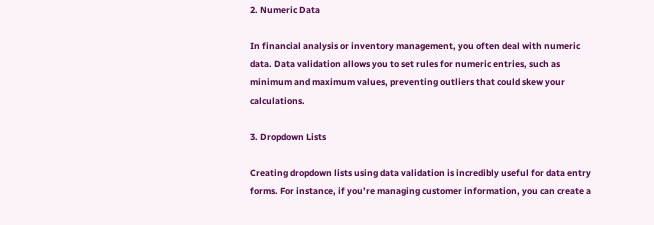2. Numeric Data

In financial analysis or inventory management, you often deal with numeric data. Data validation allows you to set rules for numeric entries, such as minimum and maximum values, preventing outliers that could skew your calculations.

3. Dropdown Lists

Creating dropdown lists using data validation is incredibly useful for data entry forms. For instance, if you’re managing customer information, you can create a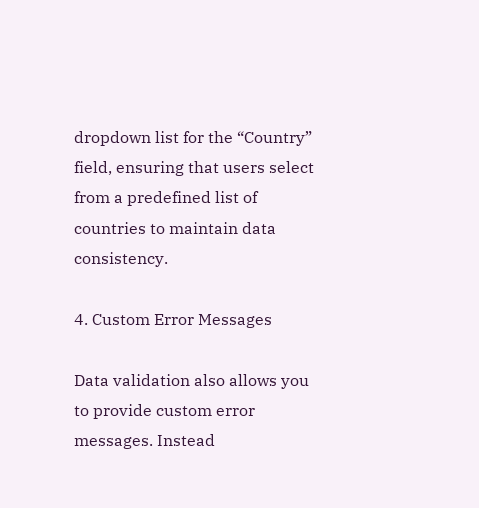dropdown list for the “Country” field, ensuring that users select from a predefined list of countries to maintain data consistency.

4. Custom Error Messages

Data validation also allows you to provide custom error messages. Instead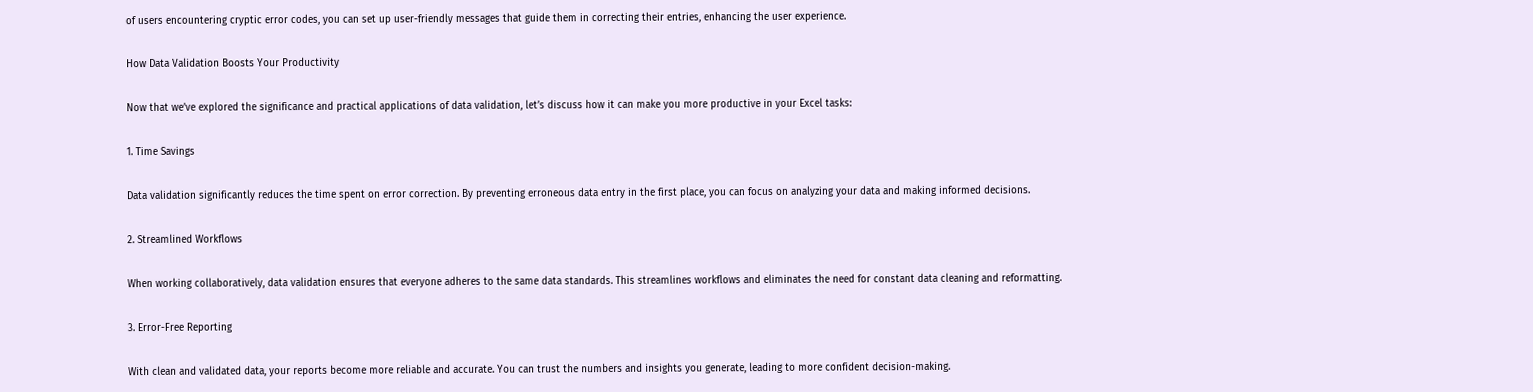of users encountering cryptic error codes, you can set up user-friendly messages that guide them in correcting their entries, enhancing the user experience.

How Data Validation Boosts Your Productivity

Now that we’ve explored the significance and practical applications of data validation, let’s discuss how it can make you more productive in your Excel tasks:

1. Time Savings

Data validation significantly reduces the time spent on error correction. By preventing erroneous data entry in the first place, you can focus on analyzing your data and making informed decisions.

2. Streamlined Workflows

When working collaboratively, data validation ensures that everyone adheres to the same data standards. This streamlines workflows and eliminates the need for constant data cleaning and reformatting.

3. Error-Free Reporting

With clean and validated data, your reports become more reliable and accurate. You can trust the numbers and insights you generate, leading to more confident decision-making.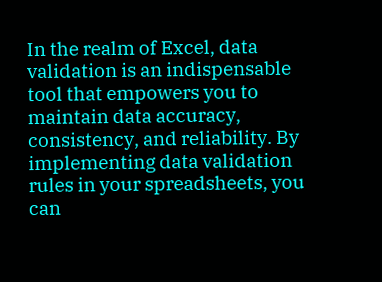In the realm of Excel, data validation is an indispensable tool that empowers you to maintain data accuracy, consistency, and reliability. By implementing data validation rules in your spreadsheets, you can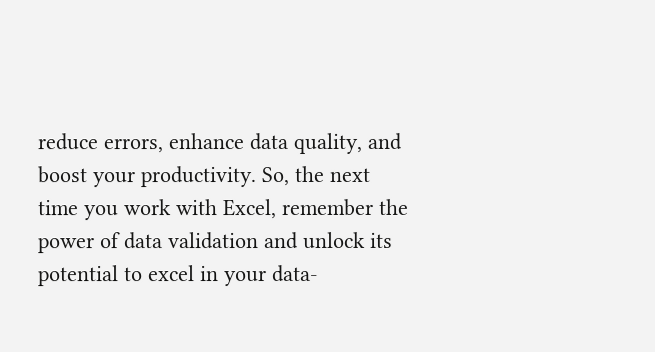reduce errors, enhance data quality, and boost your productivity. So, the next time you work with Excel, remember the power of data validation and unlock its potential to excel in your data-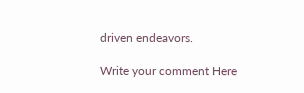driven endeavors.

Write your comment Here